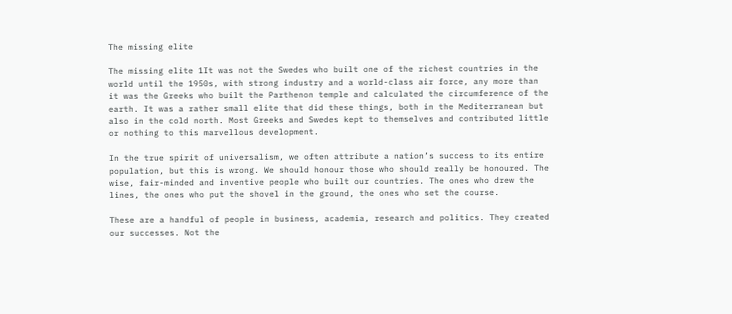The missing elite

The missing elite 1It was not the Swedes who built one of the richest countries in the world until the 1950s, with strong industry and a world-class air force, any more than it was the Greeks who built the Parthenon temple and calculated the circumference of the earth. It was a rather small elite that did these things, both in the Mediterranean but also in the cold north. Most Greeks and Swedes kept to themselves and contributed little or nothing to this marvellous development.

In the true spirit of universalism, we often attribute a nation’s success to its entire population, but this is wrong. We should honour those who should really be honoured. The wise, fair-minded and inventive people who built our countries. The ones who drew the lines, the ones who put the shovel in the ground, the ones who set the course.

These are a handful of people in business, academia, research and politics. They created our successes. Not the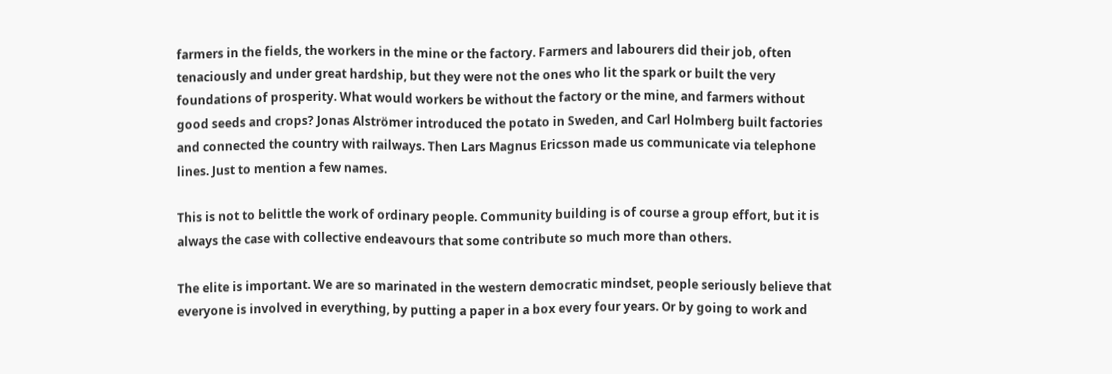farmers in the fields, the workers in the mine or the factory. Farmers and labourers did their job, often tenaciously and under great hardship, but they were not the ones who lit the spark or built the very foundations of prosperity. What would workers be without the factory or the mine, and farmers without good seeds and crops? Jonas Alströmer introduced the potato in Sweden, and Carl Holmberg built factories and connected the country with railways. Then Lars Magnus Ericsson made us communicate via telephone lines. Just to mention a few names.

This is not to belittle the work of ordinary people. Community building is of course a group effort, but it is always the case with collective endeavours that some contribute so much more than others.

The elite is important. We are so marinated in the western democratic mindset, people seriously believe that everyone is involved in everything, by putting a paper in a box every four years. Or by going to work and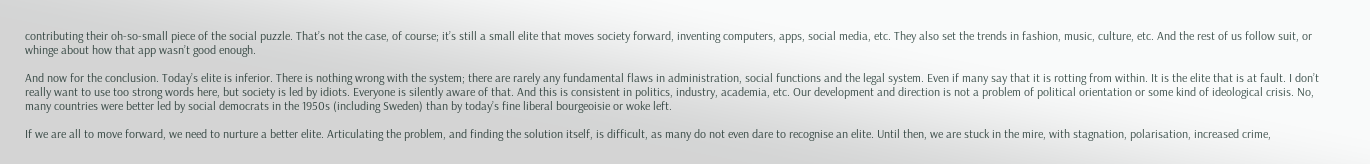contributing their oh-so-small piece of the social puzzle. That’s not the case, of course; it’s still a small elite that moves society forward, inventing computers, apps, social media, etc. They also set the trends in fashion, music, culture, etc. And the rest of us follow suit, or whinge about how that app wasn’t good enough.

And now for the conclusion. Today’s elite is inferior. There is nothing wrong with the system; there are rarely any fundamental flaws in administration, social functions and the legal system. Even if many say that it is rotting from within. It is the elite that is at fault. I don’t really want to use too strong words here, but society is led by idiots. Everyone is silently aware of that. And this is consistent in politics, industry, academia, etc. Our development and direction is not a problem of political orientation or some kind of ideological crisis. No, many countries were better led by social democrats in the 1950s (including Sweden) than by today’s fine liberal bourgeoisie or woke left.

If we are all to move forward, we need to nurture a better elite. Articulating the problem, and finding the solution itself, is difficult, as many do not even dare to recognise an elite. Until then, we are stuck in the mire, with stagnation, polarisation, increased crime,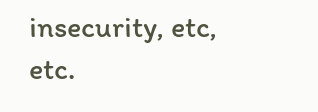insecurity, etc, etc.